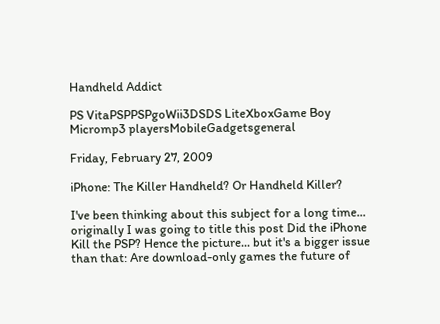Handheld Addict

PS VitaPSPPSPgoWii3DSDS LiteXboxGame Boy Micromp3 playersMobileGadgetsgeneral

Friday, February 27, 2009

iPhone: The Killer Handheld? Or Handheld Killer?

I've been thinking about this subject for a long time... originally I was going to title this post Did the iPhone Kill the PSP? Hence the picture... but it's a bigger issue than that: Are download-only games the future of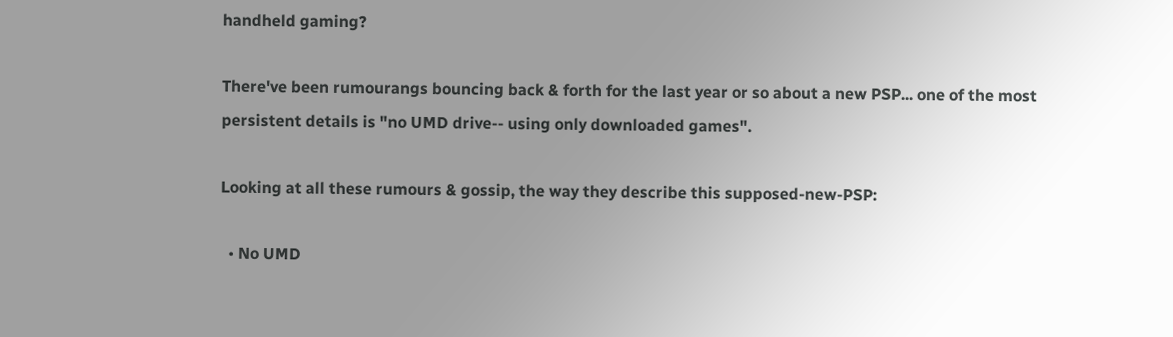handheld gaming?

There've been rumourangs bouncing back & forth for the last year or so about a new PSP... one of the most persistent details is "no UMD drive-- using only downloaded games".

Looking at all these rumours & gossip, the way they describe this supposed-new-PSP:

  • No UMD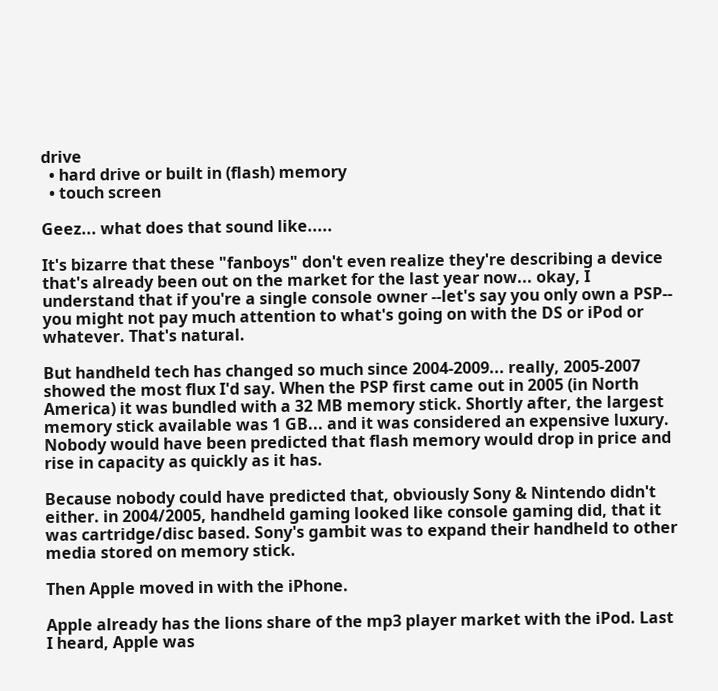drive
  • hard drive or built in (flash) memory
  • touch screen

Geez... what does that sound like.....

It's bizarre that these "fanboys" don't even realize they're describing a device that's already been out on the market for the last year now... okay, I understand that if you're a single console owner --let's say you only own a PSP-- you might not pay much attention to what's going on with the DS or iPod or whatever. That's natural.

But handheld tech has changed so much since 2004-2009... really, 2005-2007 showed the most flux I'd say. When the PSP first came out in 2005 (in North America) it was bundled with a 32 MB memory stick. Shortly after, the largest memory stick available was 1 GB... and it was considered an expensive luxury. Nobody would have been predicted that flash memory would drop in price and rise in capacity as quickly as it has.

Because nobody could have predicted that, obviously Sony & Nintendo didn't either. in 2004/2005, handheld gaming looked like console gaming did, that it was cartridge/disc based. Sony's gambit was to expand their handheld to other media stored on memory stick.

Then Apple moved in with the iPhone.

Apple already has the lions share of the mp3 player market with the iPod. Last I heard, Apple was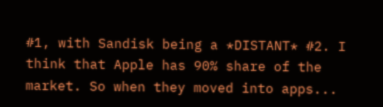#1, with Sandisk being a *DISTANT* #2. I think that Apple has 90% share of the market. So when they moved into apps...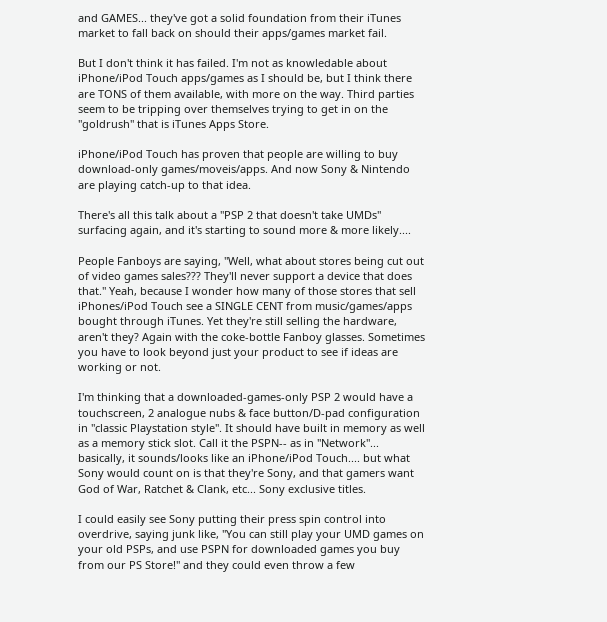and GAMES... they've got a solid foundation from their iTunes market to fall back on should their apps/games market fail.

But I don't think it has failed. I'm not as knowledable about iPhone/iPod Touch apps/games as I should be, but I think there are TONS of them available, with more on the way. Third parties seem to be tripping over themselves trying to get in on the "goldrush" that is iTunes Apps Store.

iPhone/iPod Touch has proven that people are willing to buy download-only games/moveis/apps. And now Sony & Nintendo are playing catch-up to that idea.

There's all this talk about a "PSP 2 that doesn't take UMDs" surfacing again, and it's starting to sound more & more likely....

People Fanboys are saying, "Well, what about stores being cut out of video games sales??? They'll never support a device that does that." Yeah, because I wonder how many of those stores that sell iPhones/iPod Touch see a SINGLE CENT from music/games/apps bought through iTunes. Yet they're still selling the hardware, aren't they? Again with the coke-bottle Fanboy glasses. Sometimes you have to look beyond just your product to see if ideas are working or not.

I'm thinking that a downloaded-games-only PSP 2 would have a touchscreen, 2 analogue nubs & face button/D-pad configuration in "classic Playstation style". It should have built in memory as well as a memory stick slot. Call it the PSPN-- as in "Network"... basically, it sounds/looks like an iPhone/iPod Touch.... but what Sony would count on is that they're Sony, and that gamers want God of War, Ratchet & Clank, etc... Sony exclusive titles.

I could easily see Sony putting their press spin control into overdrive, saying junk like, "You can still play your UMD games on your old PSPs, and use PSPN for downloaded games you buy from our PS Store!" and they could even throw a few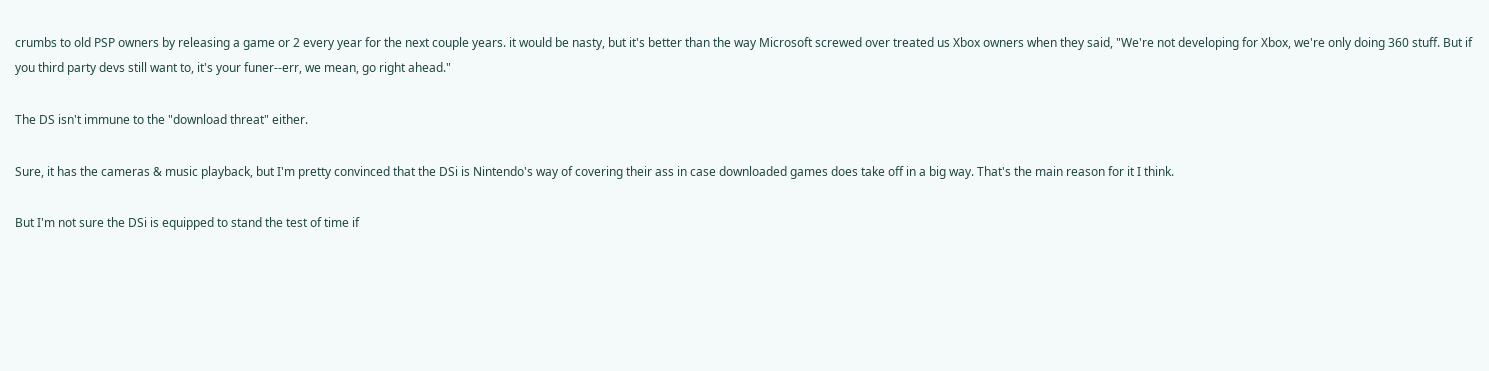crumbs to old PSP owners by releasing a game or 2 every year for the next couple years. it would be nasty, but it's better than the way Microsoft screwed over treated us Xbox owners when they said, "We're not developing for Xbox, we're only doing 360 stuff. But if you third party devs still want to, it's your funer--err, we mean, go right ahead."

The DS isn't immune to the "download threat" either.

Sure, it has the cameras & music playback, but I'm pretty convinced that the DSi is Nintendo's way of covering their ass in case downloaded games does take off in a big way. That's the main reason for it I think.

But I'm not sure the DSi is equipped to stand the test of time if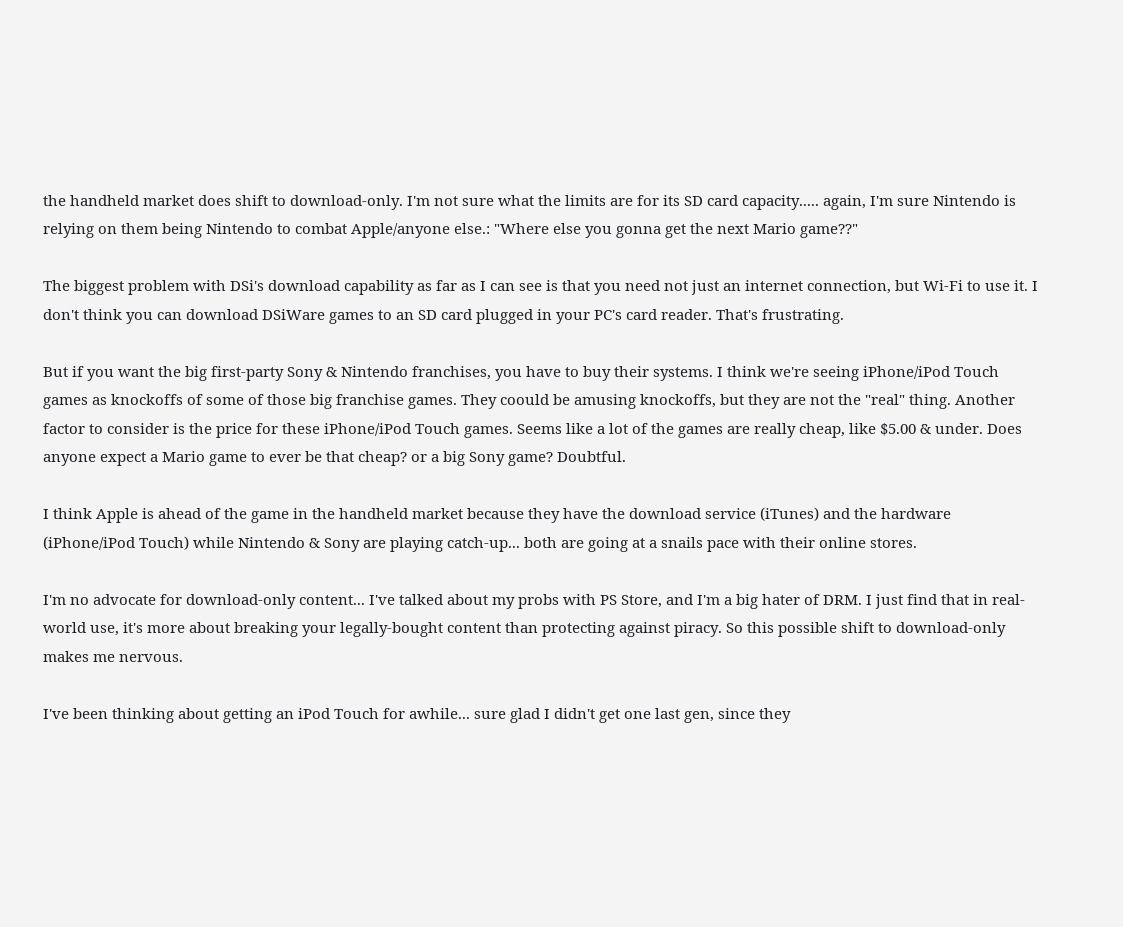the handheld market does shift to download-only. I'm not sure what the limits are for its SD card capacity..... again, I'm sure Nintendo is relying on them being Nintendo to combat Apple/anyone else.: "Where else you gonna get the next Mario game??"

The biggest problem with DSi's download capability as far as I can see is that you need not just an internet connection, but Wi-Fi to use it. I don't think you can download DSiWare games to an SD card plugged in your PC's card reader. That's frustrating.

But if you want the big first-party Sony & Nintendo franchises, you have to buy their systems. I think we're seeing iPhone/iPod Touch games as knockoffs of some of those big franchise games. They coould be amusing knockoffs, but they are not the "real" thing. Another factor to consider is the price for these iPhone/iPod Touch games. Seems like a lot of the games are really cheap, like $5.00 & under. Does anyone expect a Mario game to ever be that cheap? or a big Sony game? Doubtful.

I think Apple is ahead of the game in the handheld market because they have the download service (iTunes) and the hardware (iPhone/iPod Touch) while Nintendo & Sony are playing catch-up... both are going at a snails pace with their online stores.

I'm no advocate for download-only content... I've talked about my probs with PS Store, and I'm a big hater of DRM. I just find that in real-world use, it's more about breaking your legally-bought content than protecting against piracy. So this possible shift to download-only makes me nervous.

I've been thinking about getting an iPod Touch for awhile... sure glad I didn't get one last gen, since they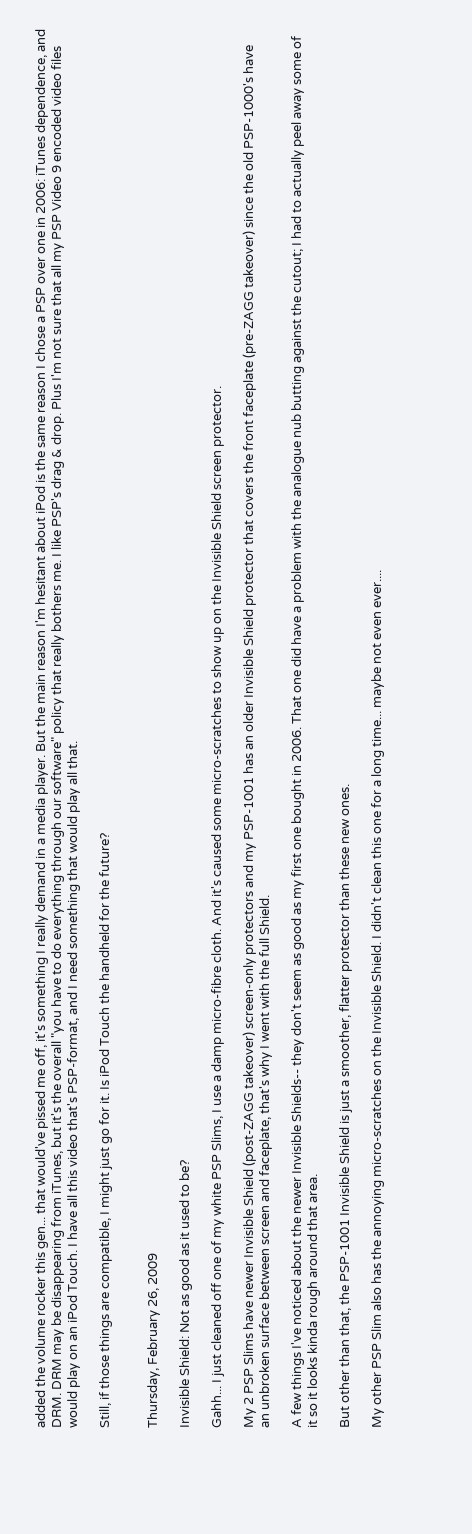added the volume rocker this gen... that would've pissed me off, it's something I really demand in a media player. But the main reason I'm hesitant about iPod is the same reason I chose a PSP over one in 2006: iTunes dependence, and DRM. DRM may be disappearing from iTunes, but it's the overall "you have to do everything through our software" policy that really bothers me. I like PSP's drag & drop. Plus I'm not sure that all my PSP Video 9 encoded video files would play on an iPod Touch. I have all this video that's PSP-format, and I need something that would play all that.

Still, if those things are compatible, I might just go for it. Is iPod Touch the handheld for the future?


Thursday, February 26, 2009

Invisible Shield: Not as good as it used to be?

Gahh... I just cleaned off one of my white PSP Slims, I use a damp micro-fibre cloth. And it's caused some micro-scratches to show up on the Invisible Shield screen protector.

My 2 PSP Slims have newer Invisible Shield (post-ZAGG takeover) screen-only protectors and my PSP-1001 has an older Invisible Shield protector that covers the front faceplate (pre-ZAGG takeover) since the old PSP-1000's have an unbroken surface between screen and faceplate, that's why I went with the full Shield.

A few things I've noticed about the newer Invisible Shields-- they don't seem as good as my first one bought in 2006. That one did have a problem with the analogue nub butting against the cutout; I had to actually peel away some of it so it looks kinda rough around that area.

But other than that, the PSP-1001 Invisible Shield is just a smoother, flatter protector than these new ones.

My other PSP Slim also has the annoying micro-scratches on the Invisible Shield. I didn't clean this one for a long time... maybe not even ever....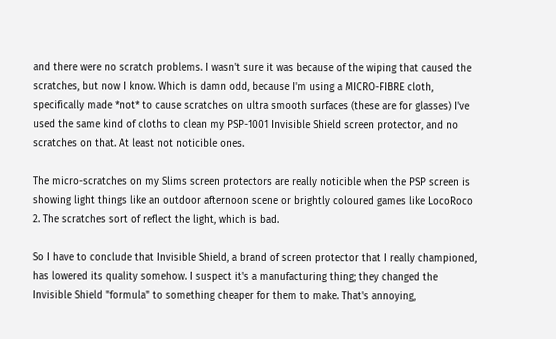and there were no scratch problems. I wasn't sure it was because of the wiping that caused the scratches, but now I know. Which is damn odd, because I'm using a MICRO-FIBRE cloth, specifically made *not* to cause scratches on ultra smooth surfaces (these are for glasses) I've used the same kind of cloths to clean my PSP-1001 Invisible Shield screen protector, and no scratches on that. At least not noticible ones.

The micro-scratches on my Slims screen protectors are really noticible when the PSP screen is showing light things like an outdoor afternoon scene or brightly coloured games like LocoRoco 2. The scratches sort of reflect the light, which is bad.

So I have to conclude that Invisible Shield, a brand of screen protector that I really championed, has lowered its quality somehow. I suspect it's a manufacturing thing; they changed the Invisible Shield "formula" to something cheaper for them to make. That's annoying,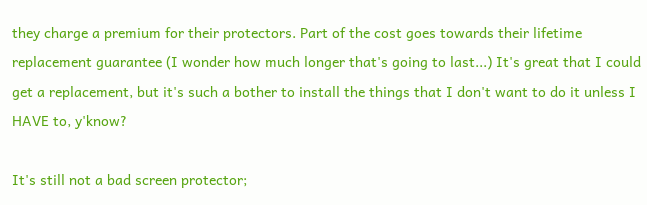they charge a premium for their protectors. Part of the cost goes towards their lifetime replacement guarantee (I wonder how much longer that's going to last...) It's great that I could get a replacement, but it's such a bother to install the things that I don't want to do it unless I HAVE to, y'know?

It's still not a bad screen protector;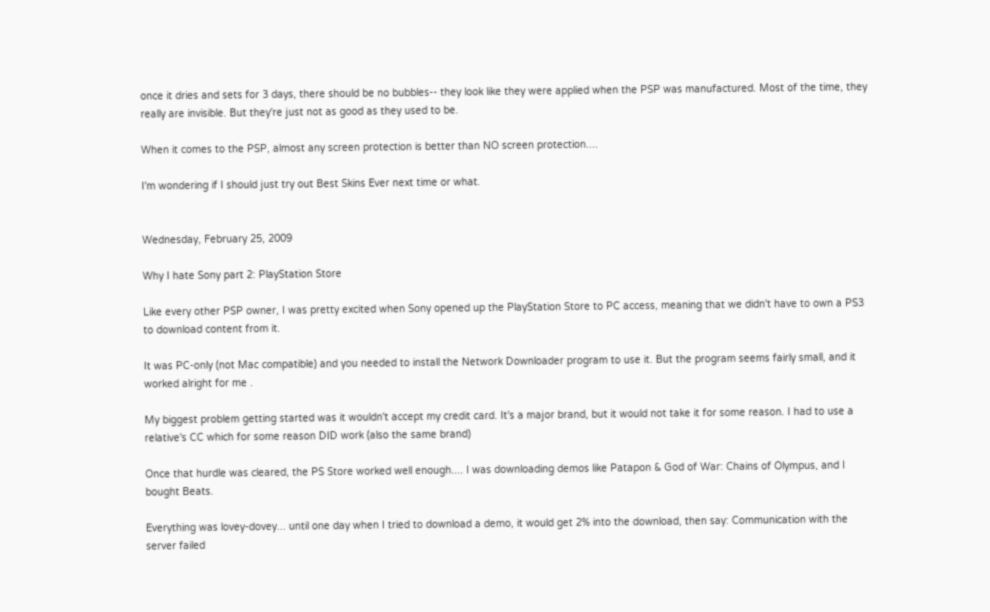once it dries and sets for 3 days, there should be no bubbles-- they look like they were applied when the PSP was manufactured. Most of the time, they really are invisible. But they're just not as good as they used to be.

When it comes to the PSP, almost any screen protection is better than NO screen protection....

I'm wondering if I should just try out Best Skins Ever next time or what.


Wednesday, February 25, 2009

Why I hate Sony part 2: PlayStation Store

Like every other PSP owner, I was pretty excited when Sony opened up the PlayStation Store to PC access, meaning that we didn't have to own a PS3 to download content from it.

It was PC-only (not Mac compatible) and you needed to install the Network Downloader program to use it. But the program seems fairly small, and it worked alright for me .

My biggest problem getting started was it wouldn't accept my credit card. It's a major brand, but it would not take it for some reason. I had to use a relative's CC which for some reason DID work (also the same brand)

Once that hurdle was cleared, the PS Store worked well enough.... I was downloading demos like Patapon & God of War: Chains of Olympus, and I bought Beats.

Everything was lovey-dovey... until one day when I tried to download a demo, it would get 2% into the download, then say: Communication with the server failed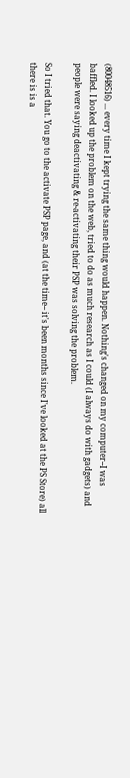(80048516) ... every time I kept trying the same thing would happen. Nothing's changed on my computer--I was baffled. I looked up the problem on the web, tried to do as much research as I could (I always do with gadgets) and people were saying deactivating & re-activating their PSP was solving the problem.

So I tried that. You go to the activate PSP page, and (at the time-- it's been months since I've looked at the PS Store) all there is is a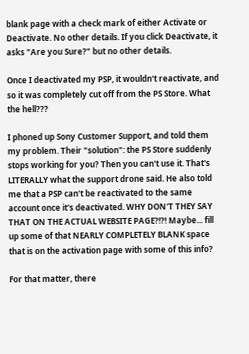blank page with a check mark of either Activate or Deactivate. No other details. If you click Deactivate, it asks "Are you Sure?" but no other details.

Once I deactivated my PSP, it wouldn't reactivate, and so it was completely cut off from the PS Store. What the hell???

I phoned up Sony Customer Support, and told them my problem. Their "solution": the PS Store suddenly stops working for you? Then you can't use it. That's LITERALLY what the support drone said. He also told me that a PSP can't be reactivated to the same account once it's deactivated. WHY DON'T THEY SAY THAT ON THE ACTUAL WEBSITE PAGE?!?! Maybe... fill up some of that NEARLY COMPLETELY BLANK space that is on the activation page with some of this info?

For that matter, there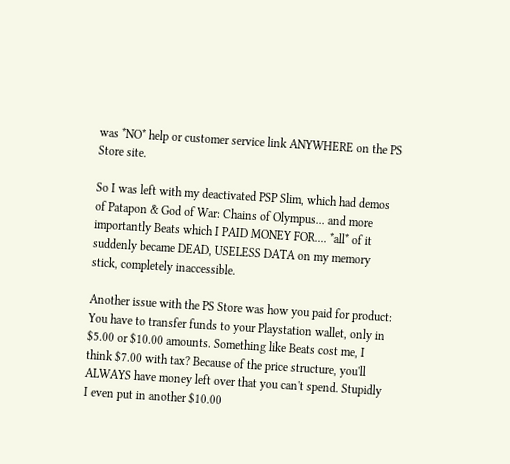was *NO* help or customer service link ANYWHERE on the PS Store site.

So I was left with my deactivated PSP Slim, which had demos of Patapon & God of War: Chains of Olympus... and more importantly Beats which I PAID MONEY FOR.... *all* of it suddenly became DEAD, USELESS DATA on my memory stick, completely inaccessible.

Another issue with the PS Store was how you paid for product: You have to transfer funds to your Playstation wallet, only in $5.00 or $10.00 amounts. Something like Beats cost me, I think $7.00 with tax? Because of the price structure, you'll ALWAYS have money left over that you can't spend. Stupidly I even put in another $10.00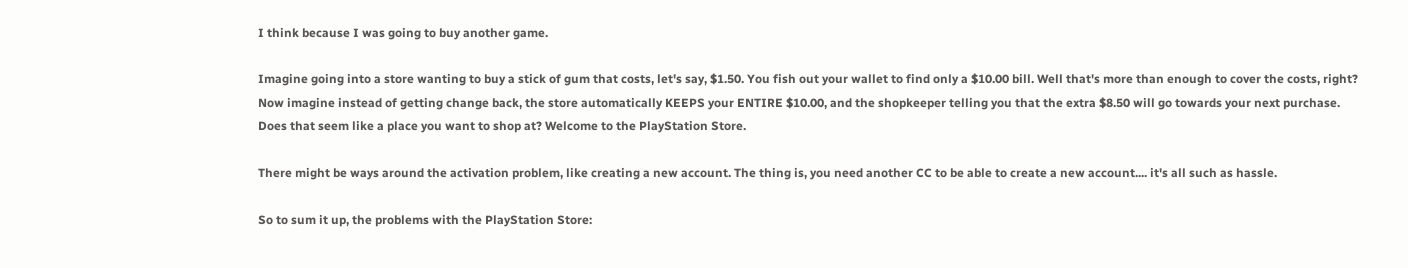I think because I was going to buy another game.

Imagine going into a store wanting to buy a stick of gum that costs, let's say, $1.50. You fish out your wallet to find only a $10.00 bill. Well that's more than enough to cover the costs, right? Now imagine instead of getting change back, the store automatically KEEPS your ENTIRE $10.00, and the shopkeeper telling you that the extra $8.50 will go towards your next purchase. Does that seem like a place you want to shop at? Welcome to the PlayStation Store.

There might be ways around the activation problem, like creating a new account. The thing is, you need another CC to be able to create a new account.... it's all such as hassle.

So to sum it up, the problems with the PlayStation Store: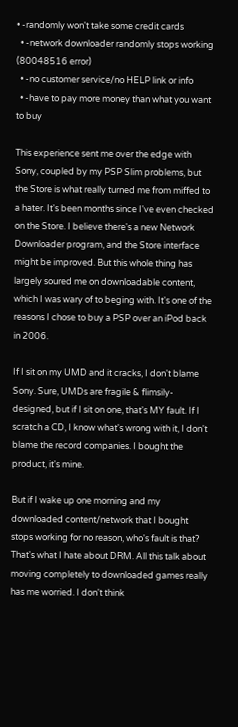• -randomly won't take some credit cards
  • -network downloader randomly stops working (80048516 error)
  • -no customer service/no HELP link or info
  • -have to pay more money than what you want to buy

This experience sent me over the edge with Sony, coupled by my PSP Slim problems, but the Store is what really turned me from miffed to a hater. It's been months since I've even checked on the Store. I believe there's a new Network Downloader program, and the Store interface might be improved. But this whole thing has largely soured me on downloadable content, which I was wary of to beging with. It's one of the reasons I chose to buy a PSP over an iPod back in 2006.

If I sit on my UMD and it cracks, I don't blame Sony. Sure, UMDs are fragile & flimsily-designed, but if I sit on one, that's MY fault. If I scratch a CD, I know what's wrong with it, I don't blame the record companies. I bought the product, it's mine.

But if I wake up one morning and my downloaded content/network that I bought stops working for no reason, who's fault is that? That's what I hate about DRM. All this talk about moving completely to downloaded games really has me worried. I don't think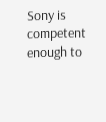Sony is competent enough to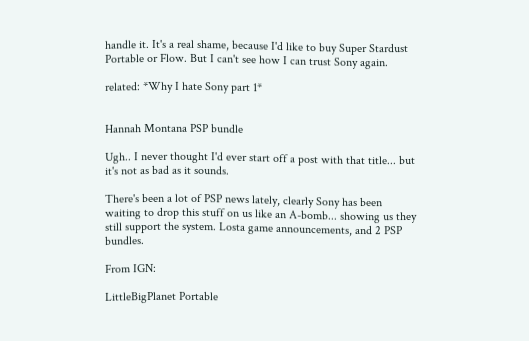handle it. It's a real shame, because I'd like to buy Super Stardust Portable or Flow. But I can't see how I can trust Sony again.

related: *Why I hate Sony part 1*


Hannah Montana PSP bundle

Ugh.. I never thought I'd ever start off a post with that title... but it's not as bad as it sounds.

There's been a lot of PSP news lately, clearly Sony has been waiting to drop this stuff on us like an A-bomb... showing us they still support the system. Losta game announcements, and 2 PSP bundles.

From IGN:

LittleBigPlanet Portable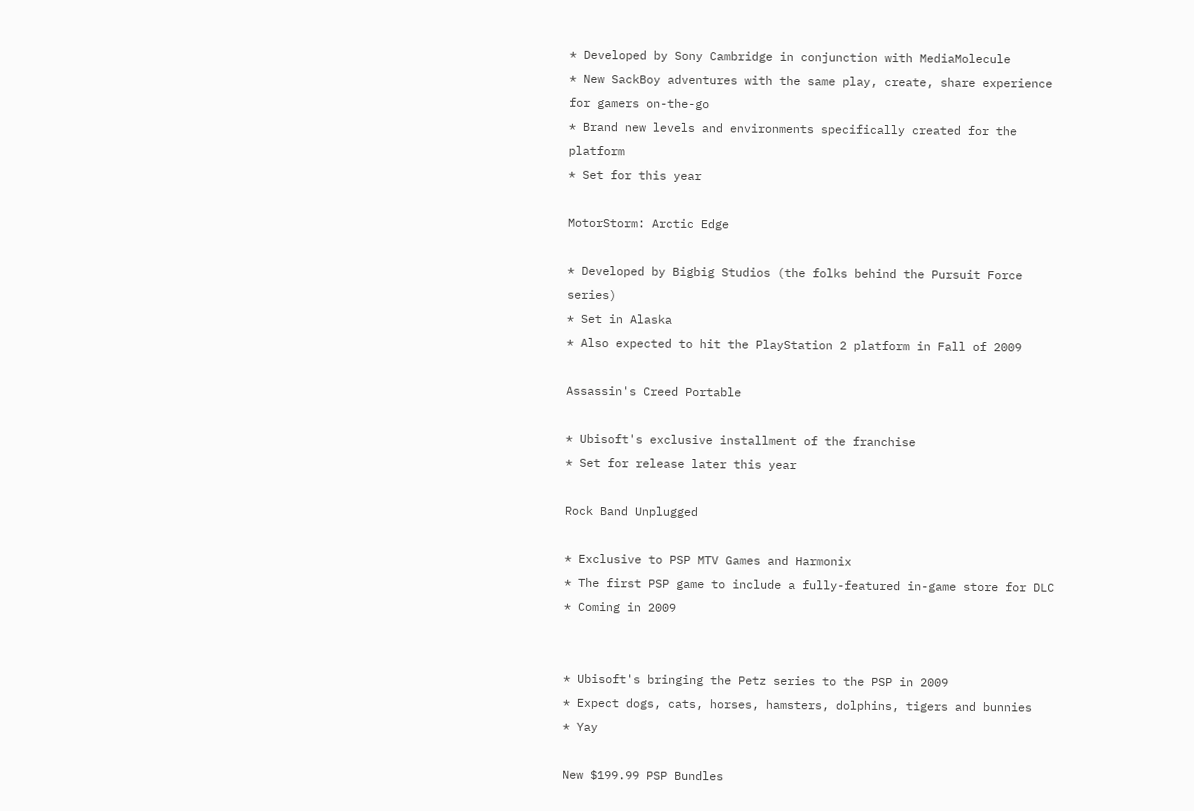* Developed by Sony Cambridge in conjunction with MediaMolecule
* New SackBoy adventures with the same play, create, share experience for gamers on-the-go
* Brand new levels and environments specifically created for the platform
* Set for this year

MotorStorm: Arctic Edge

* Developed by Bigbig Studios (the folks behind the Pursuit Force series)
* Set in Alaska
* Also expected to hit the PlayStation 2 platform in Fall of 2009

Assassin's Creed Portable

* Ubisoft's exclusive installment of the franchise
* Set for release later this year

Rock Band Unplugged

* Exclusive to PSP MTV Games and Harmonix
* The first PSP game to include a fully-featured in-game store for DLC
* Coming in 2009


* Ubisoft's bringing the Petz series to the PSP in 2009
* Expect dogs, cats, horses, hamsters, dolphins, tigers and bunnies
* Yay

New $199.99 PSP Bundles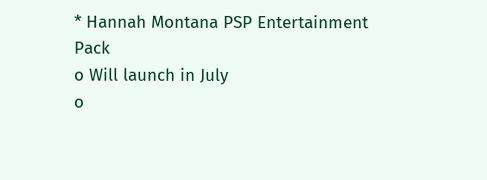* Hannah Montana PSP Entertainment Pack
o Will launch in July
o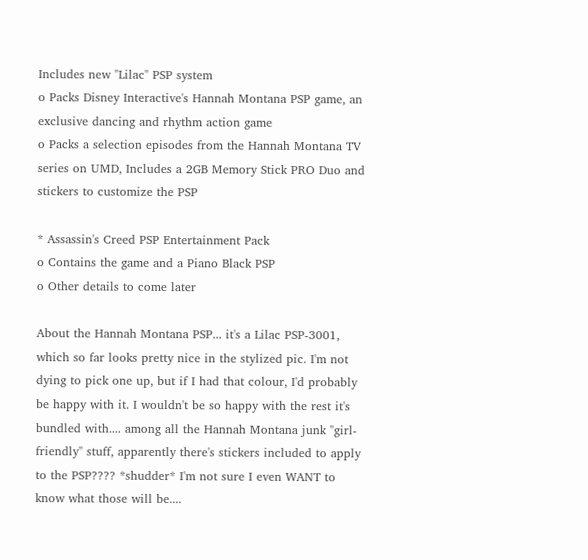Includes new "Lilac" PSP system
o Packs Disney Interactive's Hannah Montana PSP game, an exclusive dancing and rhythm action game
o Packs a selection episodes from the Hannah Montana TV series on UMD, Includes a 2GB Memory Stick PRO Duo and stickers to customize the PSP

* Assassin's Creed PSP Entertainment Pack
o Contains the game and a Piano Black PSP
o Other details to come later

About the Hannah Montana PSP... it's a Lilac PSP-3001, which so far looks pretty nice in the stylized pic. I'm not dying to pick one up, but if I had that colour, I'd probably be happy with it. I wouldn't be so happy with the rest it's bundled with.... among all the Hannah Montana junk "girl-friendly" stuff, apparently there's stickers included to apply to the PSP???? *shudder* I'm not sure I even WANT to know what those will be....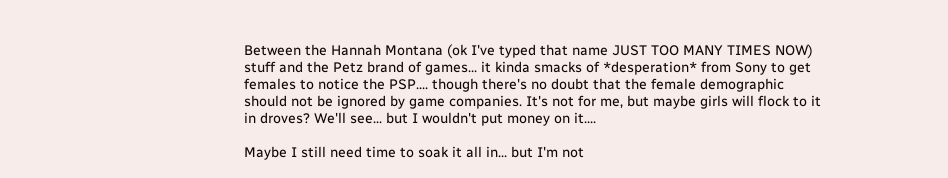Between the Hannah Montana (ok I've typed that name JUST TOO MANY TIMES NOW) stuff and the Petz brand of games... it kinda smacks of *desperation* from Sony to get females to notice the PSP.... though there's no doubt that the female demographic should not be ignored by game companies. It's not for me, but maybe girls will flock to it in droves? We'll see... but I wouldn't put money on it....

Maybe I still need time to soak it all in... but I'm not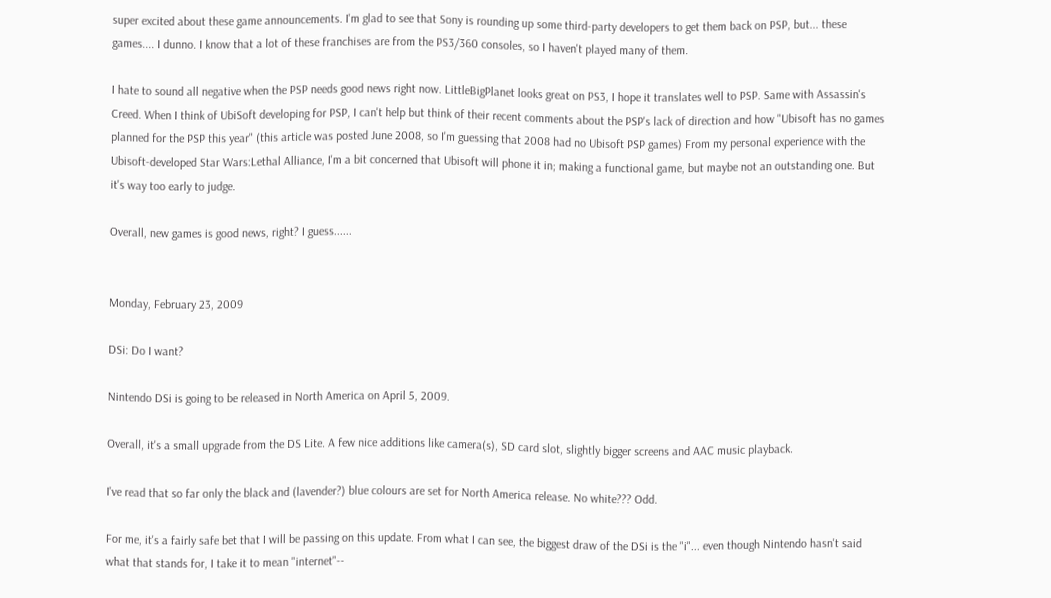super excited about these game announcements. I'm glad to see that Sony is rounding up some third-party developers to get them back on PSP, but... these games.... I dunno. I know that a lot of these franchises are from the PS3/360 consoles, so I haven't played many of them.

I hate to sound all negative when the PSP needs good news right now. LittleBigPlanet looks great on PS3, I hope it translates well to PSP. Same with Assassin's Creed. When I think of UbiSoft developing for PSP, I can't help but think of their recent comments about the PSP's lack of direction and how "Ubisoft has no games planned for the PSP this year" (this article was posted June 2008, so I'm guessing that 2008 had no Ubisoft PSP games) From my personal experience with the Ubisoft-developed Star Wars:Lethal Alliance, I'm a bit concerned that Ubisoft will phone it in; making a functional game, but maybe not an outstanding one. But it's way too early to judge.

Overall, new games is good news, right? I guess......


Monday, February 23, 2009

DSi: Do I want?

Nintendo DSi is going to be released in North America on April 5, 2009.

Overall, it's a small upgrade from the DS Lite. A few nice additions like camera(s), SD card slot, slightly bigger screens and AAC music playback.

I've read that so far only the black and (lavender?) blue colours are set for North America release. No white??? Odd.

For me, it's a fairly safe bet that I will be passing on this update. From what I can see, the biggest draw of the DSi is the "i"... even though Nintendo hasn't said what that stands for, I take it to mean "internet"--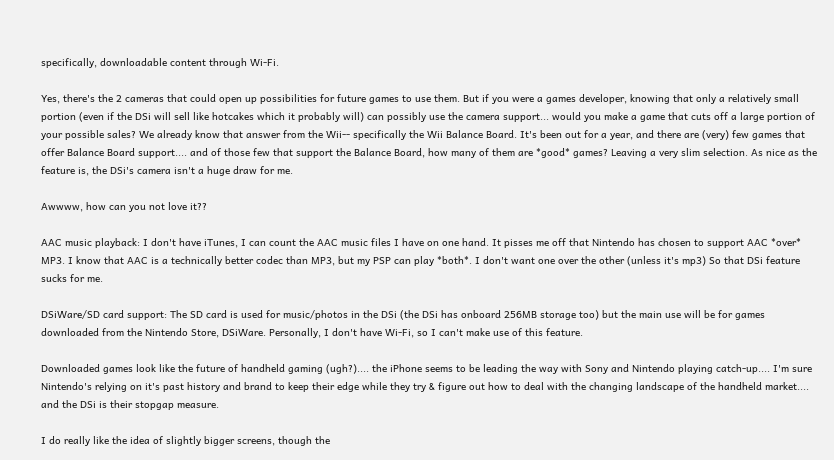specifically, downloadable content through Wi-Fi.

Yes, there's the 2 cameras that could open up possibilities for future games to use them. But if you were a games developer, knowing that only a relatively small portion (even if the DSi will sell like hotcakes which it probably will) can possibly use the camera support... would you make a game that cuts off a large portion of your possible sales? We already know that answer from the Wii-- specifically the Wii Balance Board. It's been out for a year, and there are (very) few games that offer Balance Board support.... and of those few that support the Balance Board, how many of them are *good* games? Leaving a very slim selection. As nice as the feature is, the DSi's camera isn't a huge draw for me.

Awwww, how can you not love it??

AAC music playback: I don't have iTunes, I can count the AAC music files I have on one hand. It pisses me off that Nintendo has chosen to support AAC *over* MP3. I know that AAC is a technically better codec than MP3, but my PSP can play *both*. I don't want one over the other (unless it's mp3) So that DSi feature sucks for me.

DSiWare/SD card support: The SD card is used for music/photos in the DSi (the DSi has onboard 256MB storage too) but the main use will be for games downloaded from the Nintendo Store, DSiWare. Personally, I don't have Wi-Fi, so I can't make use of this feature.

Downloaded games look like the future of handheld gaming (ugh?).... the iPhone seems to be leading the way with Sony and Nintendo playing catch-up.... I'm sure Nintendo's relying on it's past history and brand to keep their edge while they try & figure out how to deal with the changing landscape of the handheld market.... and the DSi is their stopgap measure.

I do really like the idea of slightly bigger screens, though the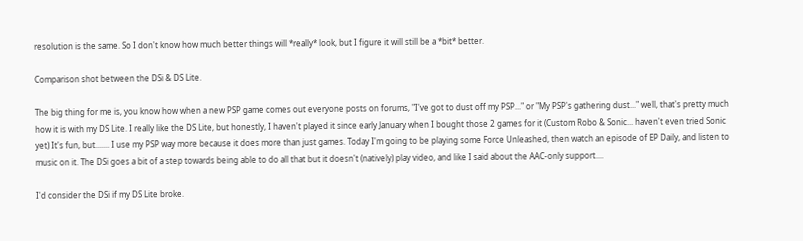resolution is the same. So I don't know how much better things will *really* look, but I figure it will still be a *bit* better.

Comparison shot between the DSi & DS Lite.

The big thing for me is, you know how when a new PSP game comes out everyone posts on forums, "I've got to dust off my PSP..." or "My PSP's gathering dust..." well, that's pretty much how it is with my DS Lite. I really like the DS Lite, but honestly, I haven't played it since early January when I bought those 2 games for it (Custom Robo & Sonic... haven't even tried Sonic yet) It's fun, but....... I use my PSP way more because it does more than just games. Today I'm going to be playing some Force Unleashed, then watch an episode of EP Daily, and listen to music on it. The DSi goes a bit of a step towards being able to do all that but it doesn't (natively) play video, and like I said about the AAC-only support....

I'd consider the DSi if my DS Lite broke.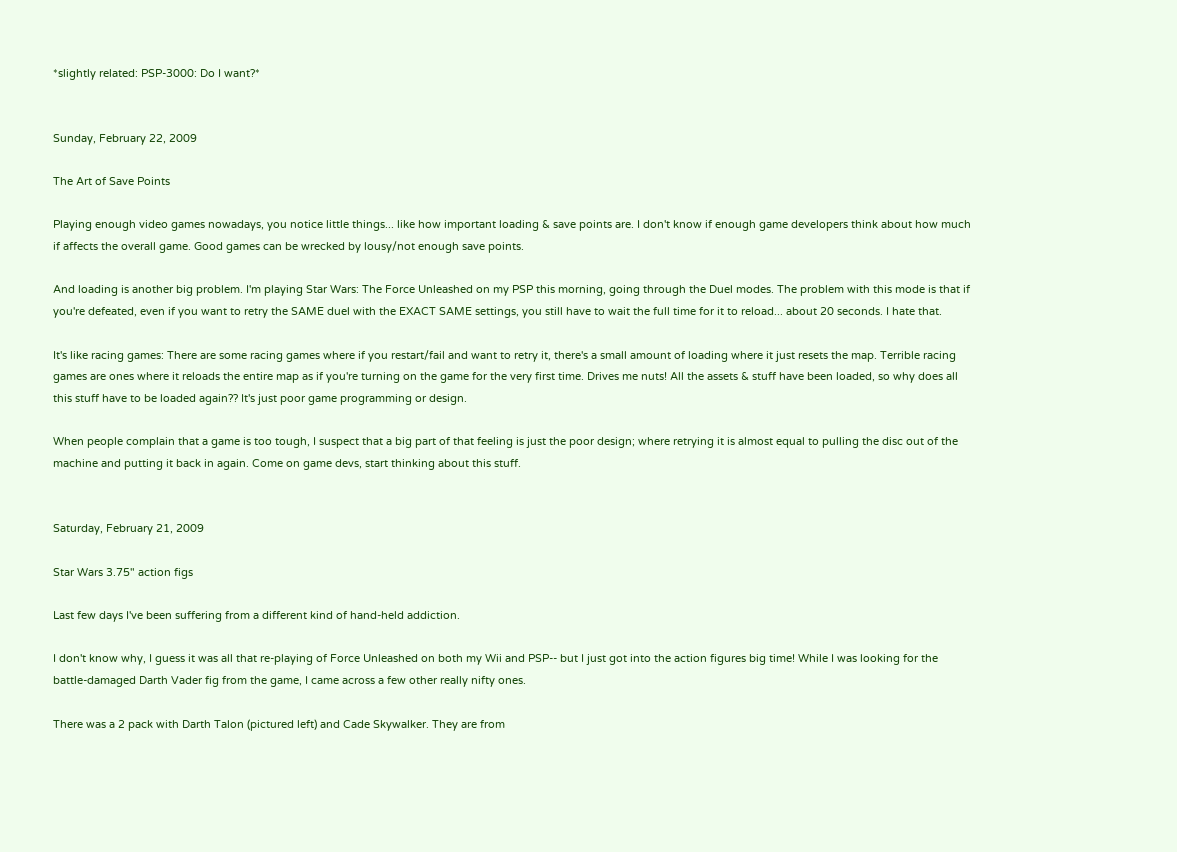*slightly related: PSP-3000: Do I want?*


Sunday, February 22, 2009

The Art of Save Points

Playing enough video games nowadays, you notice little things... like how important loading & save points are. I don't know if enough game developers think about how much if affects the overall game. Good games can be wrecked by lousy/not enough save points.

And loading is another big problem. I'm playing Star Wars: The Force Unleashed on my PSP this morning, going through the Duel modes. The problem with this mode is that if you're defeated, even if you want to retry the SAME duel with the EXACT SAME settings, you still have to wait the full time for it to reload... about 20 seconds. I hate that.

It's like racing games: There are some racing games where if you restart/fail and want to retry it, there's a small amount of loading where it just resets the map. Terrible racing games are ones where it reloads the entire map as if you're turning on the game for the very first time. Drives me nuts! All the assets & stuff have been loaded, so why does all this stuff have to be loaded again?? It's just poor game programming or design.

When people complain that a game is too tough, I suspect that a big part of that feeling is just the poor design; where retrying it is almost equal to pulling the disc out of the machine and putting it back in again. Come on game devs, start thinking about this stuff.


Saturday, February 21, 2009

Star Wars 3.75" action figs

Last few days I've been suffering from a different kind of hand-held addiction.

I don't know why, I guess it was all that re-playing of Force Unleashed on both my Wii and PSP-- but I just got into the action figures big time! While I was looking for the battle-damaged Darth Vader fig from the game, I came across a few other really nifty ones.

There was a 2 pack with Darth Talon (pictured left) and Cade Skywalker. They are from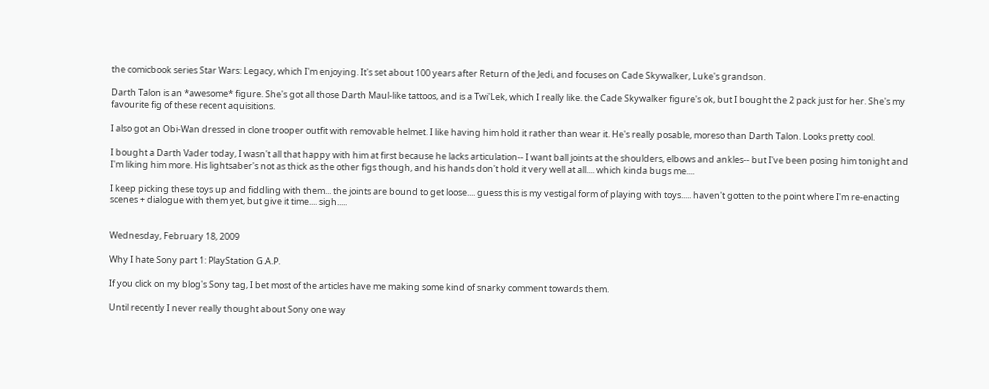the comicbook series Star Wars: Legacy, which I'm enjoying. It's set about 100 years after Return of the Jedi, and focuses on Cade Skywalker, Luke's grandson.

Darth Talon is an *awesome* figure. She's got all those Darth Maul-like tattoos, and is a Twi'Lek, which I really like. the Cade Skywalker figure's ok, but I bought the 2 pack just for her. She's my favourite fig of these recent aquisitions.

I also got an Obi-Wan dressed in clone trooper outfit with removable helmet. I like having him hold it rather than wear it. He's really posable, moreso than Darth Talon. Looks pretty cool.

I bought a Darth Vader today, I wasn't all that happy with him at first because he lacks articulation-- I want ball joints at the shoulders, elbows and ankles-- but I've been posing him tonight and I'm liking him more. His lightsaber's not as thick as the other figs though, and his hands don't hold it very well at all.... which kinda bugs me....

I keep picking these toys up and fiddling with them... the joints are bound to get loose.... guess this is my vestigal form of playing with toys..... haven't gotten to the point where I'm re-enacting scenes + dialogue with them yet, but give it time.... sigh.....


Wednesday, February 18, 2009

Why I hate Sony part 1: PlayStation G.A.P.

If you click on my blog's Sony tag, I bet most of the articles have me making some kind of snarky comment towards them.

Until recently I never really thought about Sony one way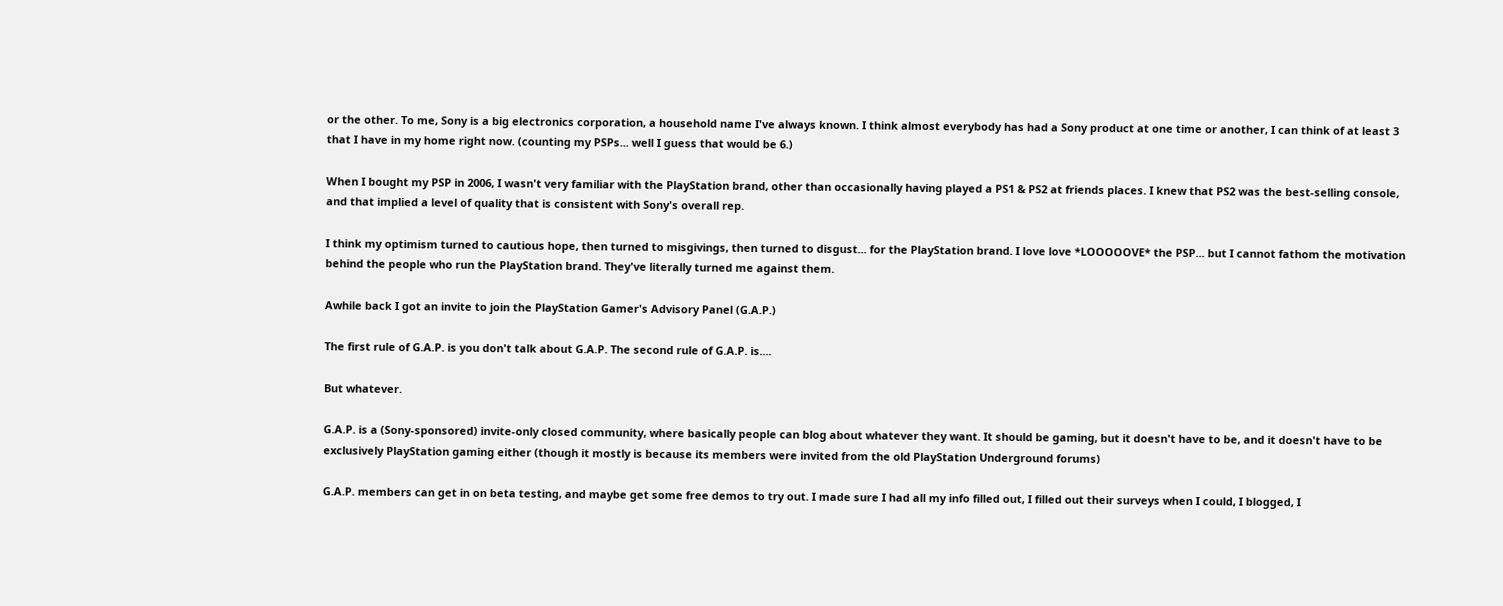or the other. To me, Sony is a big electronics corporation, a household name I've always known. I think almost everybody has had a Sony product at one time or another, I can think of at least 3 that I have in my home right now. (counting my PSPs... well I guess that would be 6.)

When I bought my PSP in 2006, I wasn't very familiar with the PlayStation brand, other than occasionally having played a PS1 & PS2 at friends places. I knew that PS2 was the best-selling console, and that implied a level of quality that is consistent with Sony's overall rep.

I think my optimism turned to cautious hope, then turned to misgivings, then turned to disgust... for the PlayStation brand. I love love *LOOOOOVE* the PSP... but I cannot fathom the motivation behind the people who run the PlayStation brand. They've literally turned me against them.

Awhile back I got an invite to join the PlayStation Gamer's Advisory Panel (G.A.P.)

The first rule of G.A.P. is you don't talk about G.A.P. The second rule of G.A.P. is....

But whatever.

G.A.P. is a (Sony-sponsored) invite-only closed community, where basically people can blog about whatever they want. It should be gaming, but it doesn't have to be, and it doesn't have to be exclusively PlayStation gaming either (though it mostly is because its members were invited from the old PlayStation Underground forums)

G.A.P. members can get in on beta testing, and maybe get some free demos to try out. I made sure I had all my info filled out, I filled out their surveys when I could, I blogged, I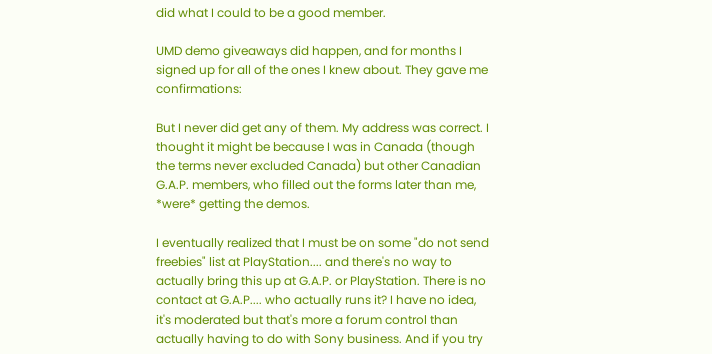did what I could to be a good member.

UMD demo giveaways did happen, and for months I signed up for all of the ones I knew about. They gave me confirmations:

But I never did get any of them. My address was correct. I thought it might be because I was in Canada (though the terms never excluded Canada) but other Canadian G.A.P. members, who filled out the forms later than me, *were* getting the demos.

I eventually realized that I must be on some "do not send freebies" list at PlayStation.... and there's no way to actually bring this up at G.A.P. or PlayStation. There is no contact at G.A.P.... who actually runs it? I have no idea, it's moderated but that's more a forum control than actually having to do with Sony business. And if you try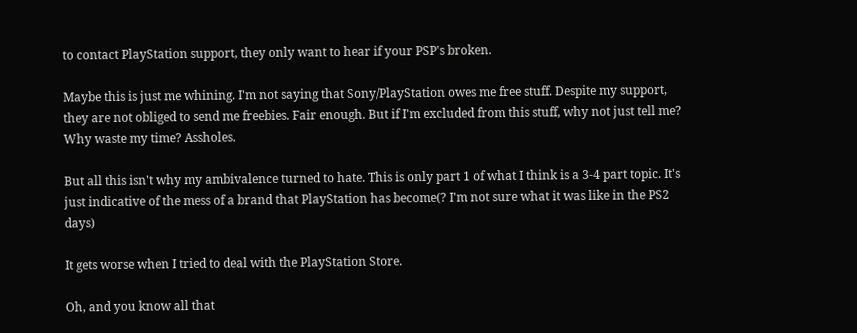to contact PlayStation support, they only want to hear if your PSP's broken.

Maybe this is just me whining. I'm not saying that Sony/PlayStation owes me free stuff. Despite my support, they are not obliged to send me freebies. Fair enough. But if I'm excluded from this stuff, why not just tell me? Why waste my time? Assholes.

But all this isn't why my ambivalence turned to hate. This is only part 1 of what I think is a 3-4 part topic. It's just indicative of the mess of a brand that PlayStation has become(? I'm not sure what it was like in the PS2 days)

It gets worse when I tried to deal with the PlayStation Store.

Oh, and you know all that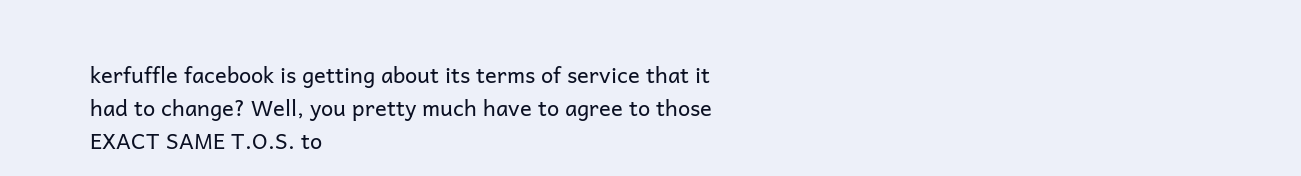kerfuffle facebook is getting about its terms of service that it had to change? Well, you pretty much have to agree to those EXACT SAME T.O.S. to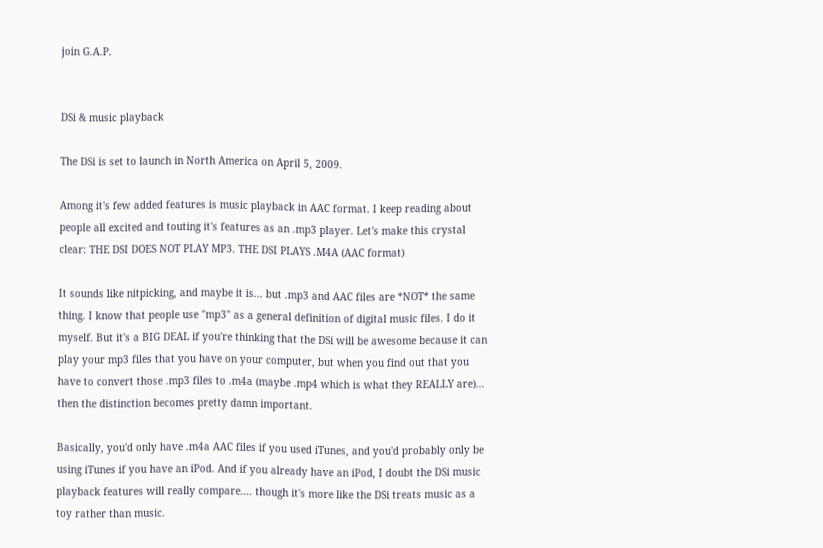join G.A.P.


DSi & music playback

The DSi is set to launch in North America on April 5, 2009.

Among it's few added features is music playback in AAC format. I keep reading about people all excited and touting it's features as an .mp3 player. Let's make this crystal clear: THE DSI DOES NOT PLAY MP3. THE DSI PLAYS .M4A (AAC format)

It sounds like nitpicking, and maybe it is... but .mp3 and AAC files are *NOT* the same thing. I know that people use "mp3" as a general definition of digital music files. I do it myself. But it's a BIG DEAL if you're thinking that the DSi will be awesome because it can play your mp3 files that you have on your computer, but when you find out that you have to convert those .mp3 files to .m4a (maybe .mp4 which is what they REALLY are)... then the distinction becomes pretty damn important.

Basically, you'd only have .m4a AAC files if you used iTunes, and you'd probably only be using iTunes if you have an iPod. And if you already have an iPod, I doubt the DSi music playback features will really compare.... though it's more like the DSi treats music as a toy rather than music.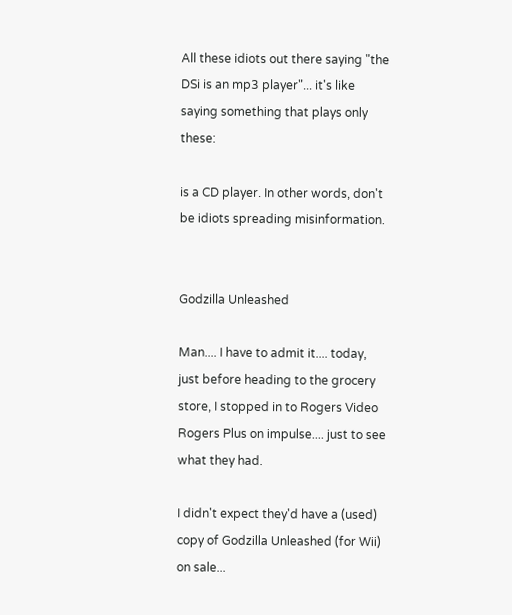All these idiots out there saying "the DSi is an mp3 player"... it's like saying something that plays only these:

is a CD player. In other words, don't be idiots spreading misinformation.


Godzilla Unleashed

Man.... I have to admit it.... today, just before heading to the grocery store, I stopped in to Rogers Video Rogers Plus on impulse.... just to see what they had.

I didn't expect they'd have a (used) copy of Godzilla Unleashed (for Wii) on sale...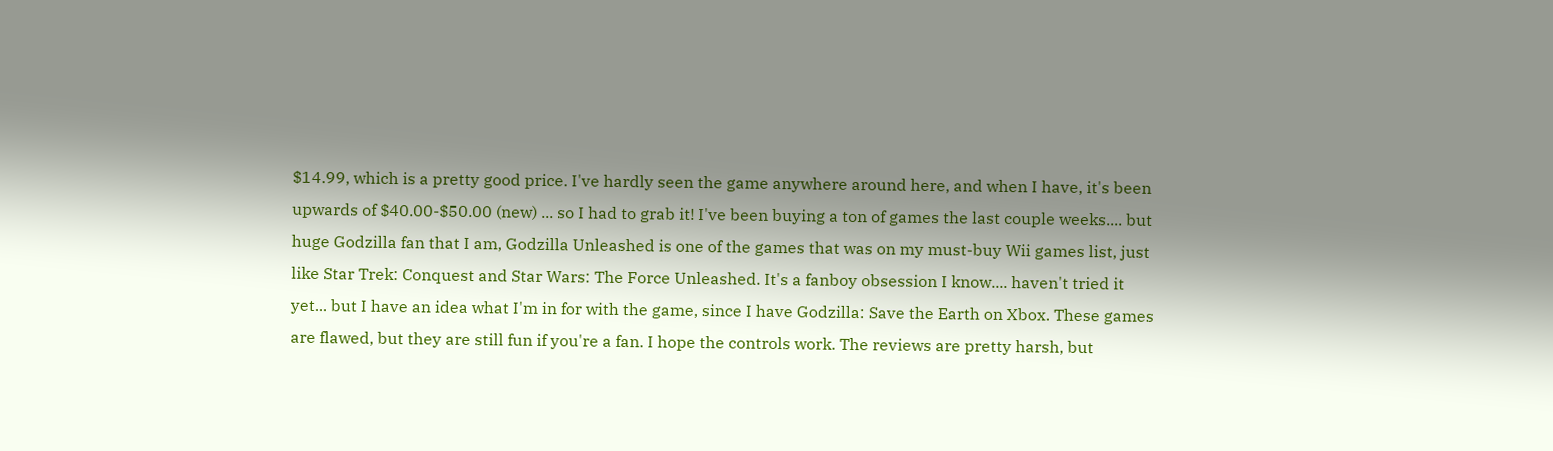$14.99, which is a pretty good price. I've hardly seen the game anywhere around here, and when I have, it's been upwards of $40.00-$50.00 (new) ... so I had to grab it! I've been buying a ton of games the last couple weeks.... but huge Godzilla fan that I am, Godzilla Unleashed is one of the games that was on my must-buy Wii games list, just like Star Trek: Conquest and Star Wars: The Force Unleashed. It's a fanboy obsession I know.... haven't tried it yet... but I have an idea what I'm in for with the game, since I have Godzilla: Save the Earth on Xbox. These games are flawed, but they are still fun if you're a fan. I hope the controls work. The reviews are pretty harsh, but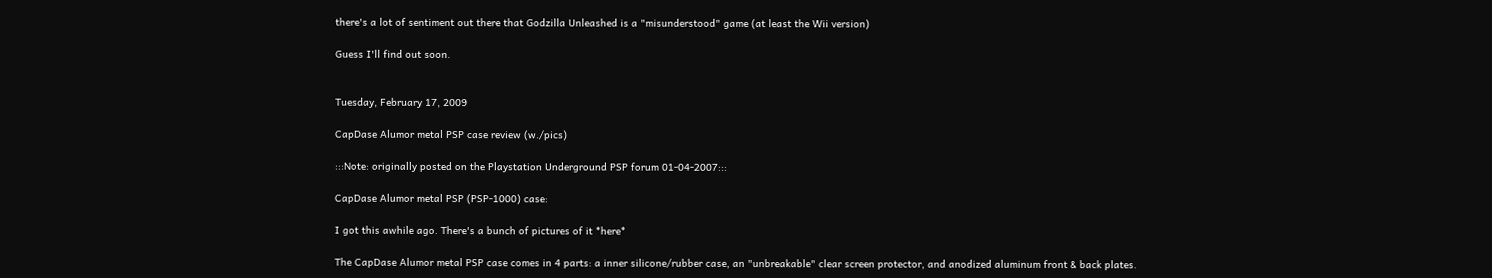there's a lot of sentiment out there that Godzilla Unleashed is a "misunderstood" game (at least the Wii version)

Guess I'll find out soon.


Tuesday, February 17, 2009

CapDase Alumor metal PSP case review (w./pics)

:::Note: originally posted on the Playstation Underground PSP forum 01-04-2007:::

CapDase Alumor metal PSP (PSP-1000) case:

I got this awhile ago. There's a bunch of pictures of it *here*

The CapDase Alumor metal PSP case comes in 4 parts: a inner silicone/rubber case, an "unbreakable" clear screen protector, and anodized aluminum front & back plates.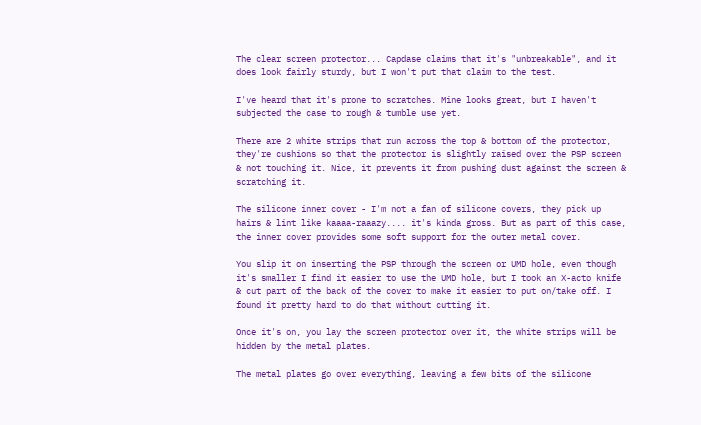The clear screen protector... Capdase claims that it's "unbreakable", and it does look fairly sturdy, but I won't put that claim to the test.

I've heard that it's prone to scratches. Mine looks great, but I haven't subjected the case to rough & tumble use yet.

There are 2 white strips that run across the top & bottom of the protector, they're cushions so that the protector is slightly raised over the PSP screen & not touching it. Nice, it prevents it from pushing dust against the screen & scratching it.

The silicone inner cover - I'm not a fan of silicone covers, they pick up hairs & lint like kaaaa-raaazy.... it's kinda gross. But as part of this case, the inner cover provides some soft support for the outer metal cover.

You slip it on inserting the PSP through the screen or UMD hole, even though it's smaller I find it easier to use the UMD hole, but I took an X-acto knife & cut part of the back of the cover to make it easier to put on/take off. I found it pretty hard to do that without cutting it.

Once it's on, you lay the screen protector over it, the white strips will be hidden by the metal plates.

The metal plates go over everything, leaving a few bits of the silicone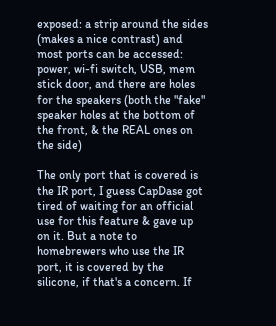exposed: a strip around the sides (makes a nice contrast) and most ports can be accessed: power, wi-fi switch, USB, mem stick door, and there are holes for the speakers (both the "fake" speaker holes at the bottom of the front, & the REAL ones on the side)

The only port that is covered is the IR port, I guess CapDase got tired of waiting for an official use for this feature & gave up on it. But a note to homebrewers who use the IR port, it is covered by the silicone, if that's a concern. If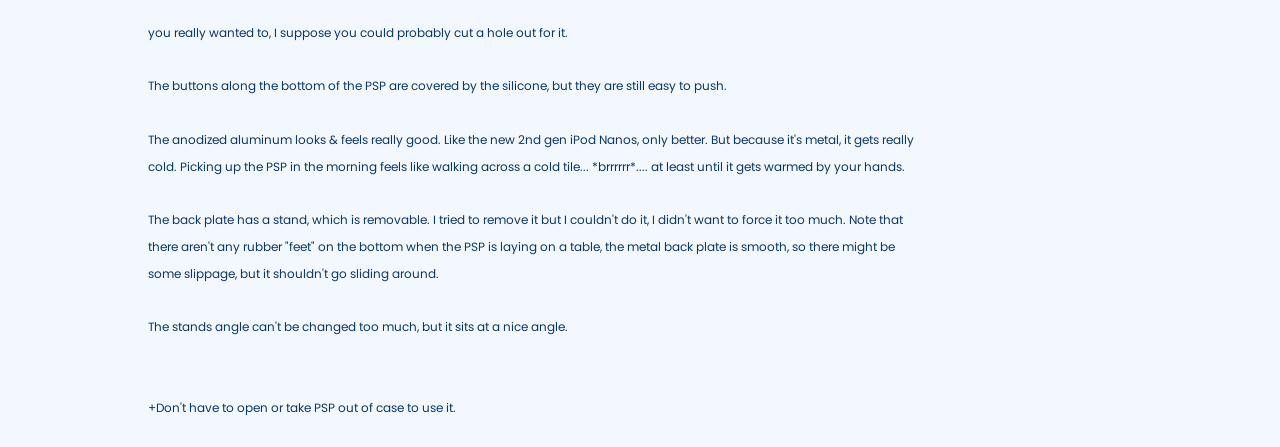you really wanted to, I suppose you could probably cut a hole out for it.

The buttons along the bottom of the PSP are covered by the silicone, but they are still easy to push.

The anodized aluminum looks & feels really good. Like the new 2nd gen iPod Nanos, only better. But because it's metal, it gets really cold. Picking up the PSP in the morning feels like walking across a cold tile... *brrrrrr*.... at least until it gets warmed by your hands.

The back plate has a stand, which is removable. I tried to remove it but I couldn't do it, I didn't want to force it too much. Note that there aren't any rubber "feet" on the bottom when the PSP is laying on a table, the metal back plate is smooth, so there might be some slippage, but it shouldn't go sliding around.

The stands angle can't be changed too much, but it sits at a nice angle.


+Don't have to open or take PSP out of case to use it.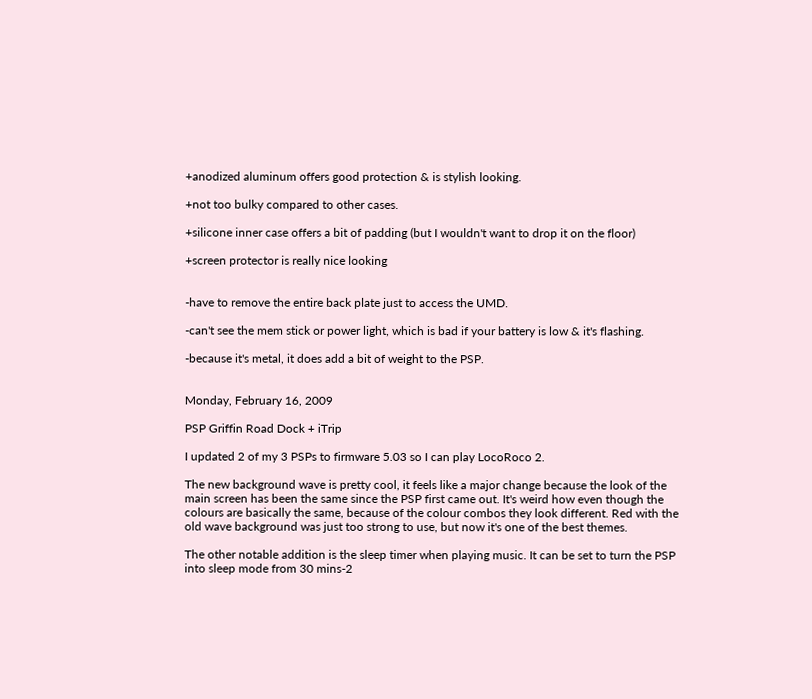+anodized aluminum offers good protection & is stylish looking.

+not too bulky compared to other cases.

+silicone inner case offers a bit of padding (but I wouldn't want to drop it on the floor)

+screen protector is really nice looking


-have to remove the entire back plate just to access the UMD.

-can't see the mem stick or power light, which is bad if your battery is low & it's flashing.

-because it's metal, it does add a bit of weight to the PSP.


Monday, February 16, 2009

PSP Griffin Road Dock + iTrip

I updated 2 of my 3 PSPs to firmware 5.03 so I can play LocoRoco 2.

The new background wave is pretty cool, it feels like a major change because the look of the main screen has been the same since the PSP first came out. It's weird how even though the colours are basically the same, because of the colour combos they look different. Red with the old wave background was just too strong to use, but now it's one of the best themes.

The other notable addition is the sleep timer when playing music. It can be set to turn the PSP into sleep mode from 30 mins-2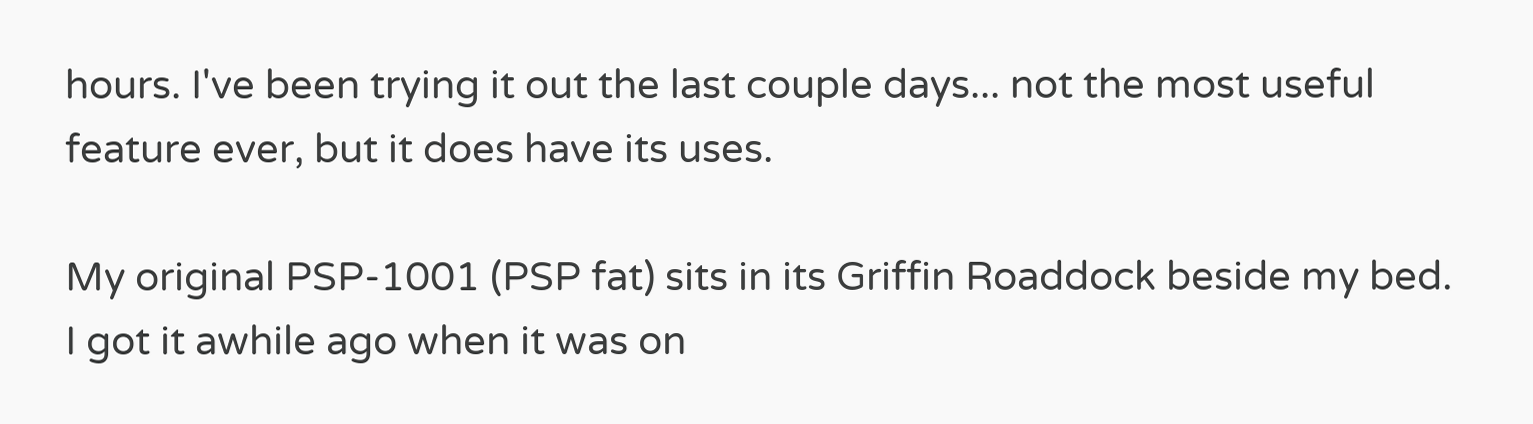hours. I've been trying it out the last couple days... not the most useful feature ever, but it does have its uses.

My original PSP-1001 (PSP fat) sits in its Griffin Roaddock beside my bed. I got it awhile ago when it was on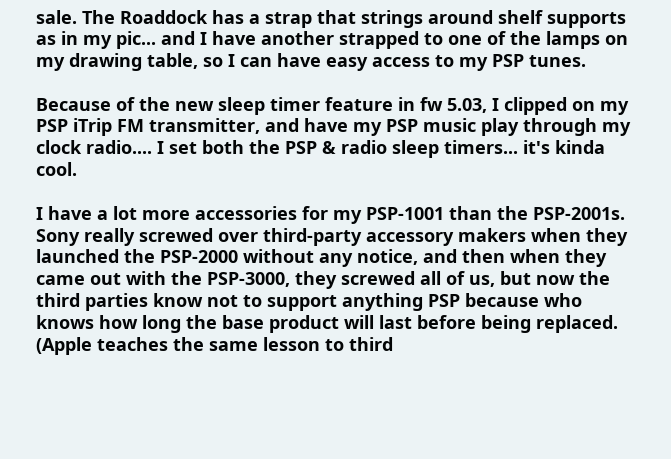sale. The Roaddock has a strap that strings around shelf supports as in my pic... and I have another strapped to one of the lamps on my drawing table, so I can have easy access to my PSP tunes.

Because of the new sleep timer feature in fw 5.03, I clipped on my PSP iTrip FM transmitter, and have my PSP music play through my clock radio.... I set both the PSP & radio sleep timers... it's kinda cool.

I have a lot more accessories for my PSP-1001 than the PSP-2001s. Sony really screwed over third-party accessory makers when they launched the PSP-2000 without any notice, and then when they came out with the PSP-3000, they screwed all of us, but now the third parties know not to support anything PSP because who knows how long the base product will last before being replaced. (Apple teaches the same lesson to third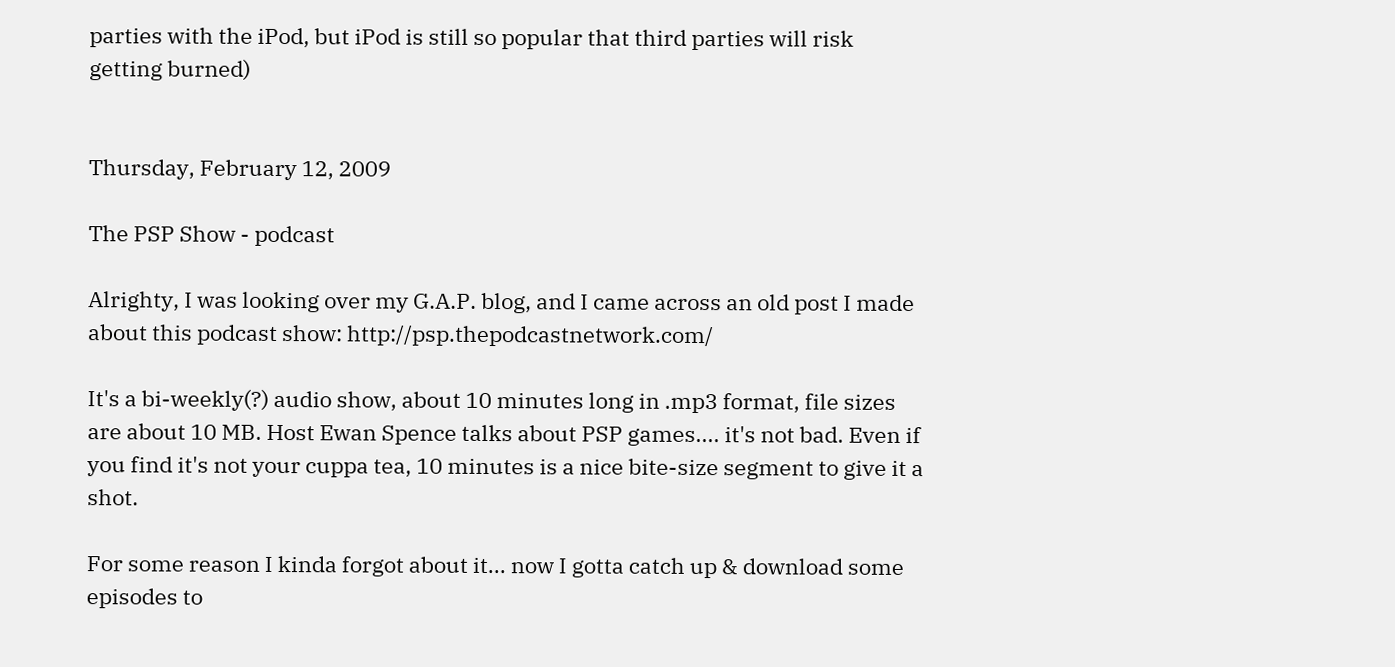parties with the iPod, but iPod is still so popular that third parties will risk getting burned)


Thursday, February 12, 2009

The PSP Show - podcast

Alrighty, I was looking over my G.A.P. blog, and I came across an old post I made about this podcast show: http://psp.thepodcastnetwork.com/

It's a bi-weekly(?) audio show, about 10 minutes long in .mp3 format, file sizes are about 10 MB. Host Ewan Spence talks about PSP games.... it's not bad. Even if you find it's not your cuppa tea, 10 minutes is a nice bite-size segment to give it a shot.

For some reason I kinda forgot about it... now I gotta catch up & download some episodes to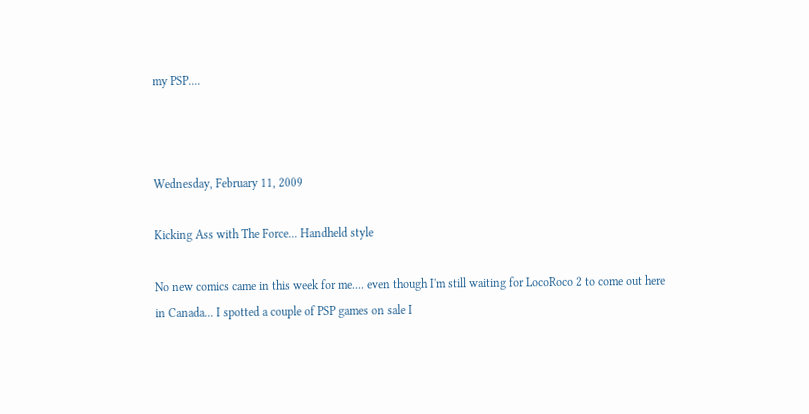my PSP....



Wednesday, February 11, 2009

Kicking Ass with The Force... Handheld style

No new comics came in this week for me.... even though I'm still waiting for LocoRoco 2 to come out here in Canada... I spotted a couple of PSP games on sale I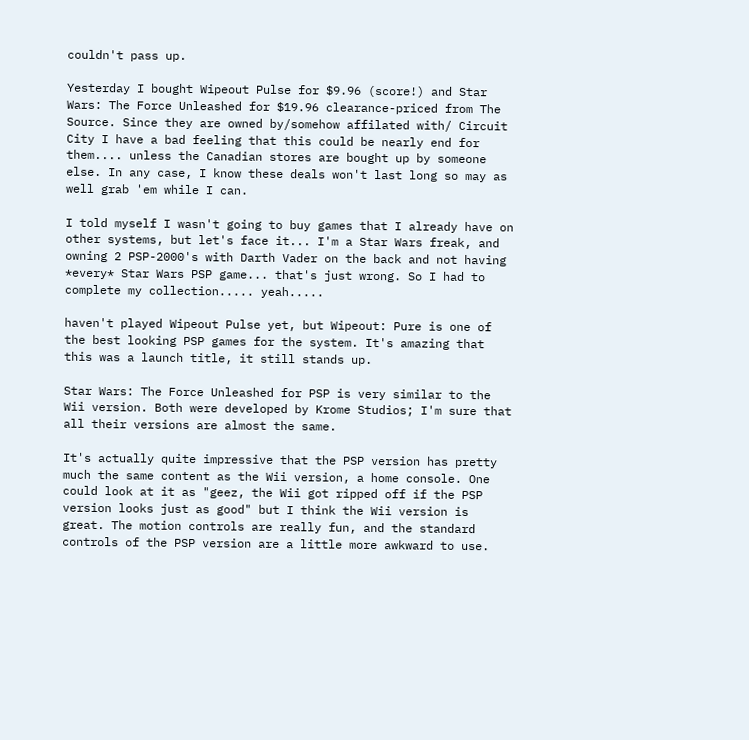couldn't pass up.

Yesterday I bought Wipeout Pulse for $9.96 (score!) and Star Wars: The Force Unleashed for $19.96 clearance-priced from The Source. Since they are owned by/somehow affilated with/ Circuit City I have a bad feeling that this could be nearly end for them.... unless the Canadian stores are bought up by someone else. In any case, I know these deals won't last long so may as well grab 'em while I can.

I told myself I wasn't going to buy games that I already have on other systems, but let's face it... I'm a Star Wars freak, and owning 2 PSP-2000's with Darth Vader on the back and not having *every* Star Wars PSP game... that's just wrong. So I had to complete my collection..... yeah.....

haven't played Wipeout Pulse yet, but Wipeout: Pure is one of the best looking PSP games for the system. It's amazing that this was a launch title, it still stands up.

Star Wars: The Force Unleashed for PSP is very similar to the Wii version. Both were developed by Krome Studios; I'm sure that all their versions are almost the same.

It's actually quite impressive that the PSP version has pretty much the same content as the Wii version, a home console. One could look at it as "geez, the Wii got ripped off if the PSP version looks just as good" but I think the Wii version is great. The motion controls are really fun, and the standard controls of the PSP version are a little more awkward to use.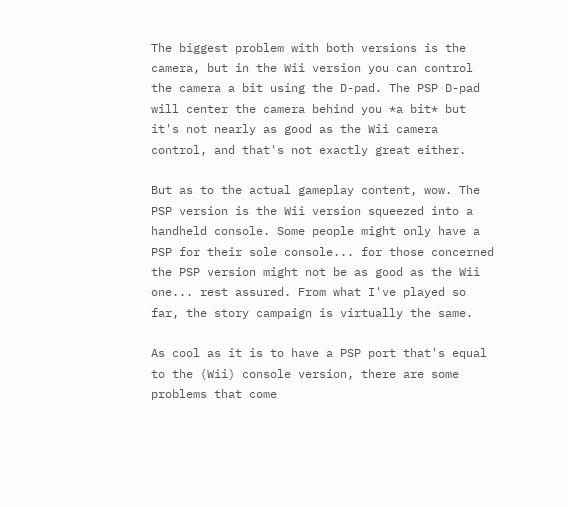The biggest problem with both versions is the camera, but in the Wii version you can control the camera a bit using the D-pad. The PSP D-pad will center the camera behind you *a bit* but it's not nearly as good as the Wii camera control, and that's not exactly great either.

But as to the actual gameplay content, wow. The PSP version is the Wii version squeezed into a handheld console. Some people might only have a PSP for their sole console... for those concerned the PSP version might not be as good as the Wii one... rest assured. From what I've played so far, the story campaign is virtually the same.

As cool as it is to have a PSP port that's equal to the (Wii) console version, there are some problems that come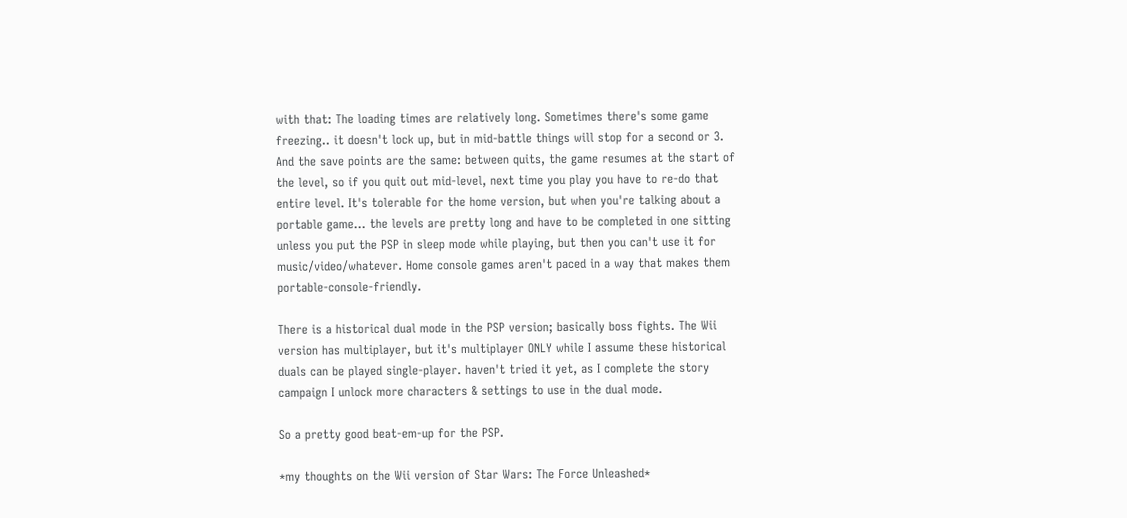with that: The loading times are relatively long. Sometimes there's some game freezing.. it doesn't lock up, but in mid-battle things will stop for a second or 3. And the save points are the same: between quits, the game resumes at the start of the level, so if you quit out mid-level, next time you play you have to re-do that entire level. It's tolerable for the home version, but when you're talking about a portable game... the levels are pretty long and have to be completed in one sitting unless you put the PSP in sleep mode while playing, but then you can't use it for music/video/whatever. Home console games aren't paced in a way that makes them portable-console-friendly.

There is a historical dual mode in the PSP version; basically boss fights. The Wii version has multiplayer, but it's multiplayer ONLY while I assume these historical duals can be played single-player. haven't tried it yet, as I complete the story campaign I unlock more characters & settings to use in the dual mode.

So a pretty good beat-em-up for the PSP.

*my thoughts on the Wii version of Star Wars: The Force Unleashed*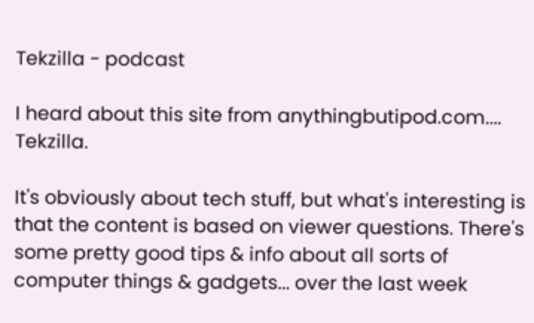Tekzilla - podcast

I heard about this site from anythingbutipod.com.... Tekzilla.

It's obviously about tech stuff, but what's interesting is that the content is based on viewer questions. There's some pretty good tips & info about all sorts of computer things & gadgets... over the last week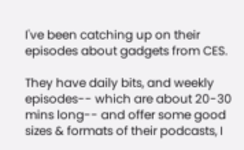I've been catching up on their episodes about gadgets from CES.

They have daily bits, and weekly episodes-- which are about 20-30 mins long-- and offer some good sizes & formats of their podcasts, I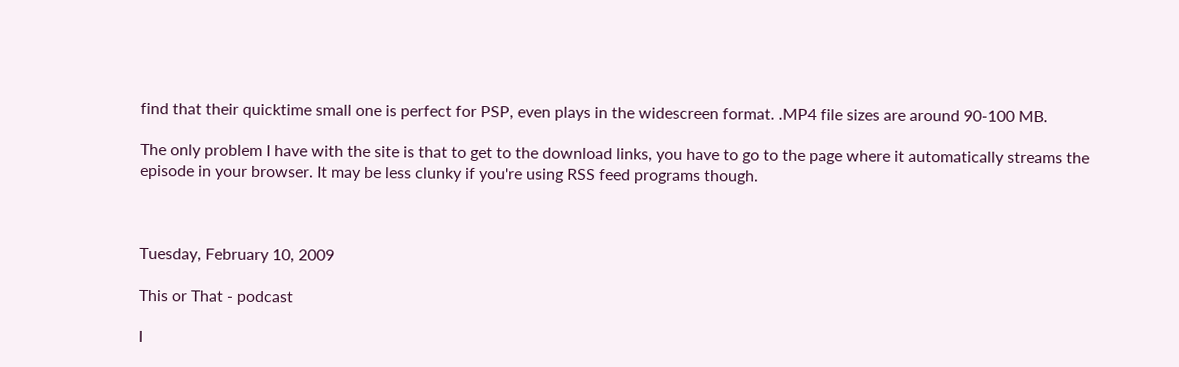find that their quicktime small one is perfect for PSP, even plays in the widescreen format. .MP4 file sizes are around 90-100 MB.

The only problem I have with the site is that to get to the download links, you have to go to the page where it automatically streams the episode in your browser. It may be less clunky if you're using RSS feed programs though.



Tuesday, February 10, 2009

This or That - podcast

I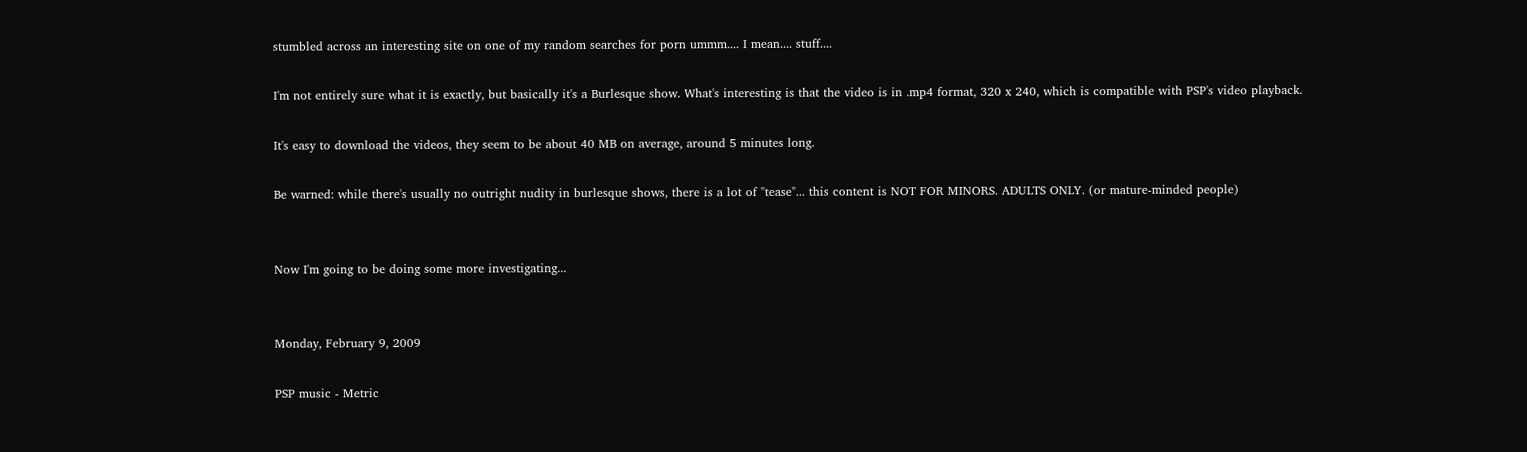stumbled across an interesting site on one of my random searches for porn ummm.... I mean.... stuff....

I'm not entirely sure what it is exactly, but basically it's a Burlesque show. What's interesting is that the video is in .mp4 format, 320 x 240, which is compatible with PSP's video playback.

It's easy to download the videos, they seem to be about 40 MB on average, around 5 minutes long.

Be warned: while there's usually no outright nudity in burlesque shows, there is a lot of "tease"... this content is NOT FOR MINORS. ADULTS ONLY. (or mature-minded people)


Now I'm going to be doing some more investigating...


Monday, February 9, 2009

PSP music - Metric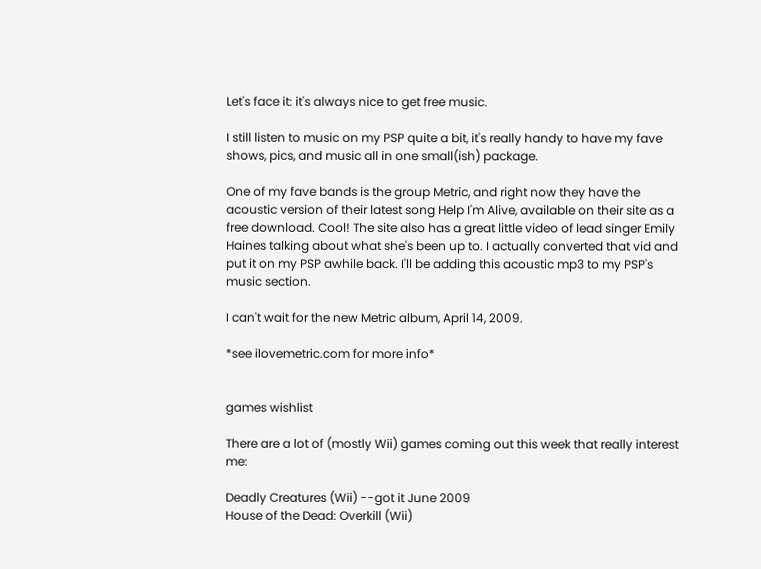Let's face it: it's always nice to get free music.

I still listen to music on my PSP quite a bit, it's really handy to have my fave shows, pics, and music all in one small(ish) package.

One of my fave bands is the group Metric, and right now they have the acoustic version of their latest song Help I'm Alive, available on their site as a free download. Cool! The site also has a great little video of lead singer Emily Haines talking about what she's been up to. I actually converted that vid and put it on my PSP awhile back. I'll be adding this acoustic mp3 to my PSP's music section.

I can't wait for the new Metric album, April 14, 2009.

*see ilovemetric.com for more info*


games wishlist

There are a lot of (mostly Wii) games coming out this week that really interest me:

Deadly Creatures (Wii) --got it June 2009
House of the Dead: Overkill (Wii)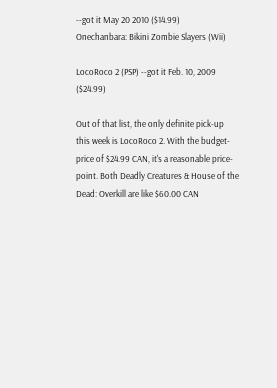--got it May 20 2010 ($14.99)
Onechanbara: Bikini Zombie Slayers (Wii)

LocoRoco 2 (PSP) --got it Feb. 10, 2009 ($24.99)

Out of that list, the only definite pick-up this week is LocoRoco 2. With the budget-price of $24.99 CAN, it's a reasonable price-point. Both Deadly Creatures & House of the Dead: Overkill are like $60.00 CAN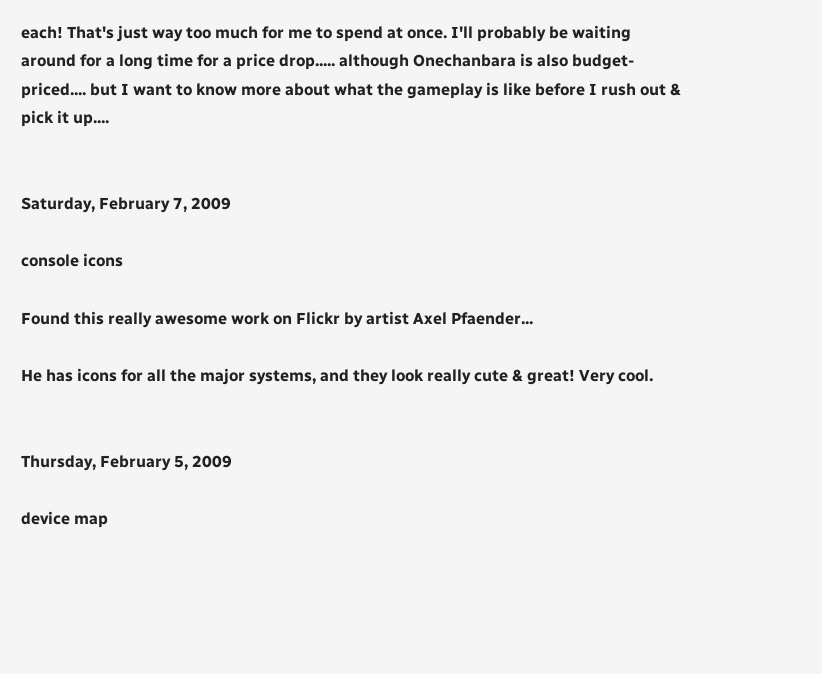each! That's just way too much for me to spend at once. I'll probably be waiting around for a long time for a price drop..... although Onechanbara is also budget-priced.... but I want to know more about what the gameplay is like before I rush out & pick it up....


Saturday, February 7, 2009

console icons

Found this really awesome work on Flickr by artist Axel Pfaender...

He has icons for all the major systems, and they look really cute & great! Very cool.


Thursday, February 5, 2009

device map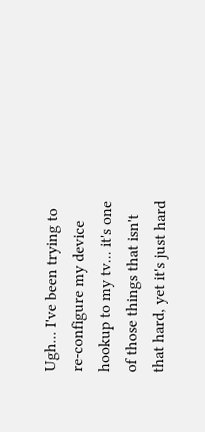Ugh... I've been trying to re-configure my device hookup to my tv... it's one of those things that isn't that hard, yet it's just hard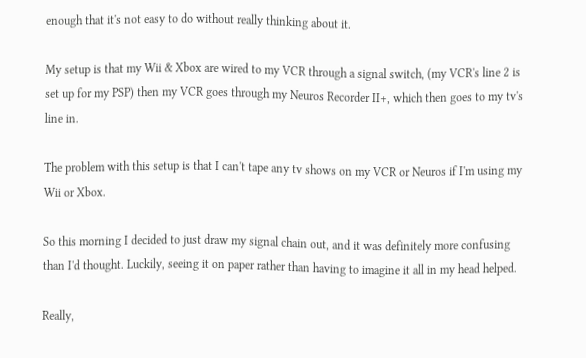enough that it's not easy to do without really thinking about it.

My setup is that my Wii & Xbox are wired to my VCR through a signal switch, (my VCR's line 2 is set up for my PSP) then my VCR goes through my Neuros Recorder II+, which then goes to my tv's line in.

The problem with this setup is that I can't tape any tv shows on my VCR or Neuros if I'm using my Wii or Xbox.

So this morning I decided to just draw my signal chain out, and it was definitely more confusing than I'd thought. Luckily, seeing it on paper rather than having to imagine it all in my head helped.

Really,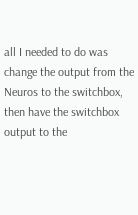all I needed to do was change the output from the Neuros to the switchbox, then have the switchbox output to the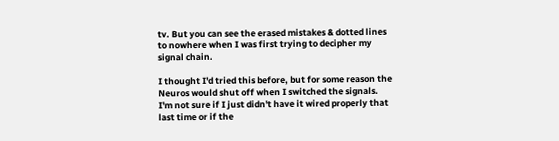tv. But you can see the erased mistakes & dotted lines to nowhere when I was first trying to decipher my signal chain.

I thought I'd tried this before, but for some reason the Neuros would shut off when I switched the signals. I'm not sure if I just didn't have it wired properly that last time or if the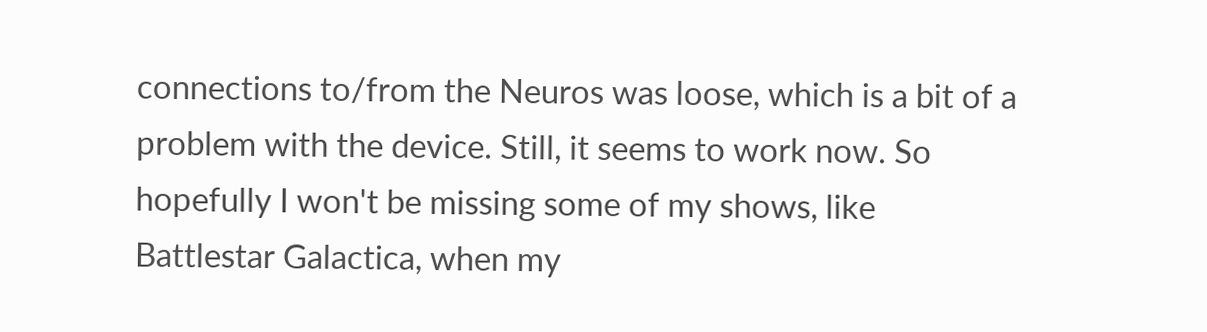connections to/from the Neuros was loose, which is a bit of a problem with the device. Still, it seems to work now. So hopefully I won't be missing some of my shows, like Battlestar Galactica, when my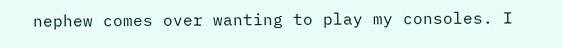nephew comes over wanting to play my consoles. I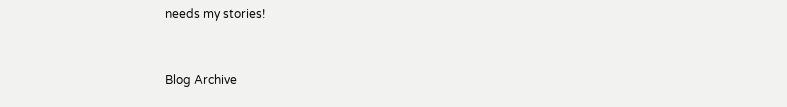needs my stories!


Blog Archive